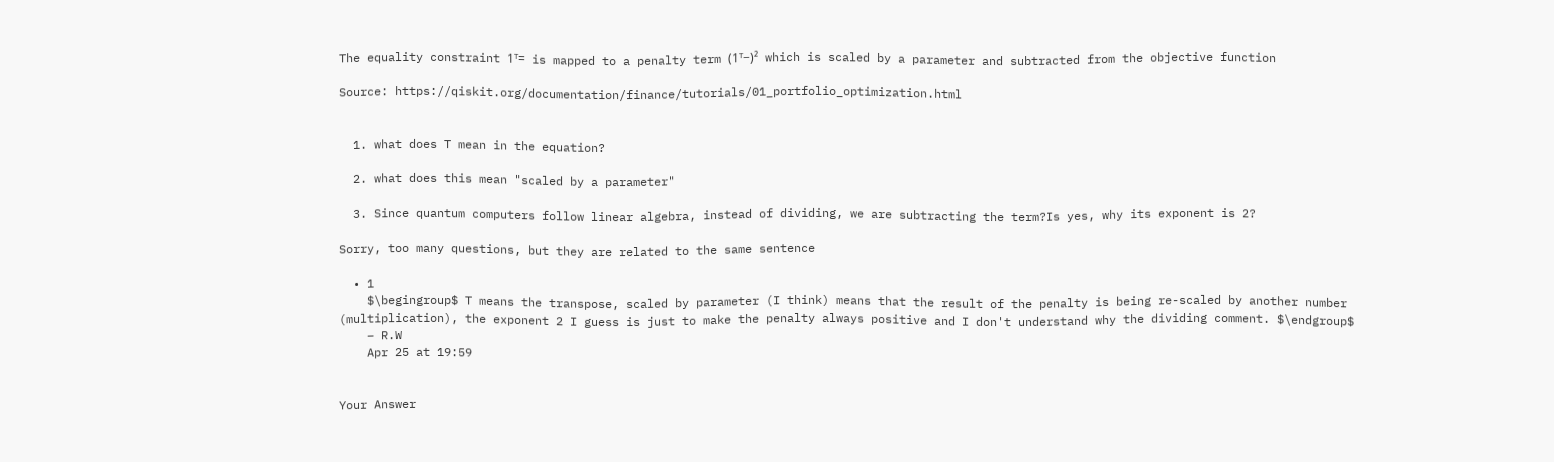The equality constraint 1ᵀ= is mapped to a penalty term (1ᵀ−)² which is scaled by a parameter and subtracted from the objective function

Source: https://qiskit.org/documentation/finance/tutorials/01_portfolio_optimization.html


  1. what does T mean in the equation?

  2. what does this mean "scaled by a parameter"

  3. Since quantum computers follow linear algebra, instead of dividing, we are subtracting the term?Is yes, why its exponent is 2?

Sorry, too many questions, but they are related to the same sentence

  • 1
    $\begingroup$ T means the transpose, scaled by parameter (I think) means that the result of the penalty is being re-scaled by another number (multiplication), the exponent 2 I guess is just to make the penalty always positive and I don't understand why the dividing comment. $\endgroup$
    – R.W
    Apr 25 at 19:59


Your Answer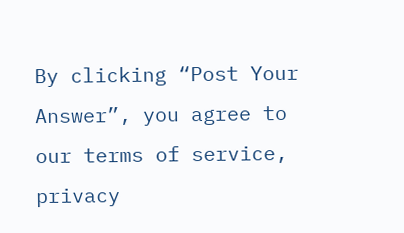By clicking “Post Your Answer”, you agree to our terms of service, privacy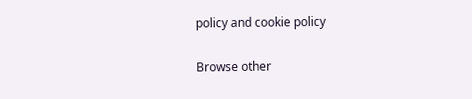policy and cookie policy

Browse other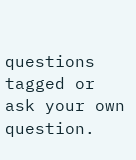questions tagged or ask your own question.